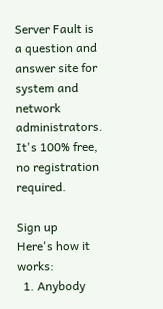Server Fault is a question and answer site for system and network administrators. It's 100% free, no registration required.

Sign up
Here's how it works:
  1. Anybody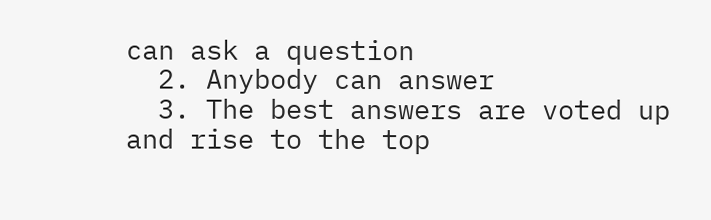can ask a question
  2. Anybody can answer
  3. The best answers are voted up and rise to the top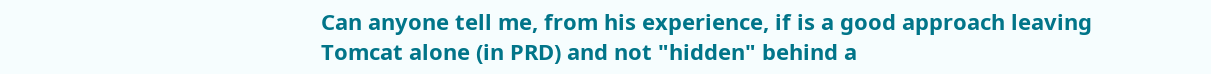Can anyone tell me, from his experience, if is a good approach leaving Tomcat alone (in PRD) and not "hidden" behind a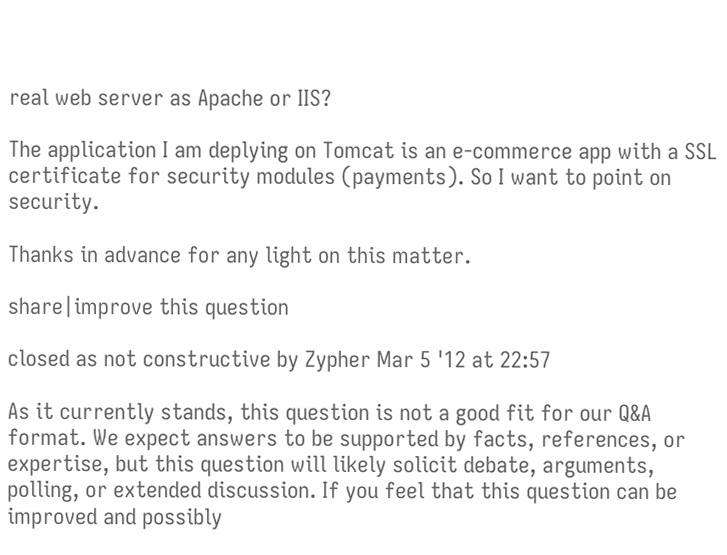real web server as Apache or IIS?

The application I am deplying on Tomcat is an e-commerce app with a SSL certificate for security modules (payments). So I want to point on security.

Thanks in advance for any light on this matter.

share|improve this question

closed as not constructive by Zypher Mar 5 '12 at 22:57

As it currently stands, this question is not a good fit for our Q&A format. We expect answers to be supported by facts, references, or expertise, but this question will likely solicit debate, arguments, polling, or extended discussion. If you feel that this question can be improved and possibly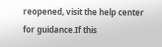reopened, visit the help center for guidance.If this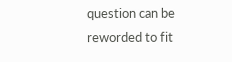question can be reworded to fit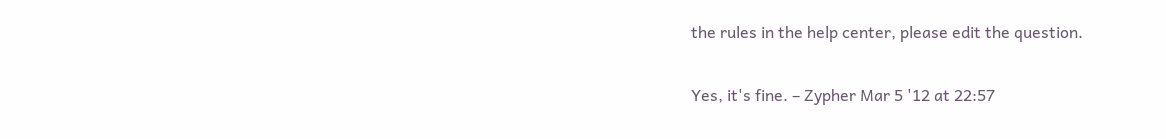the rules in the help center, please edit the question.

Yes, it's fine. – Zypher Mar 5 '12 at 22:57